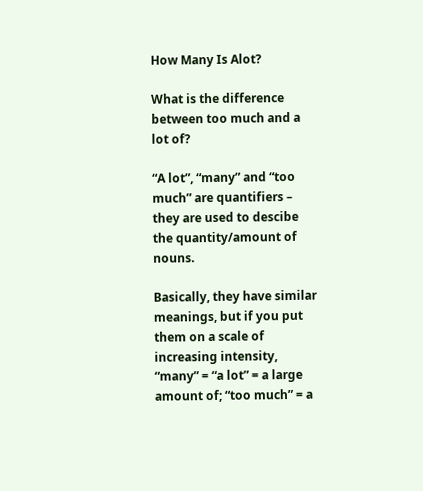How Many Is Alot?

What is the difference between too much and a lot of?

“A lot”, “many” and “too much” are quantifiers – they are used to descibe the quantity/amount of nouns.

Basically, they have similar meanings, but if you put them on a scale of increasing intensity, “many” = “a lot” = a large amount of; “too much” = a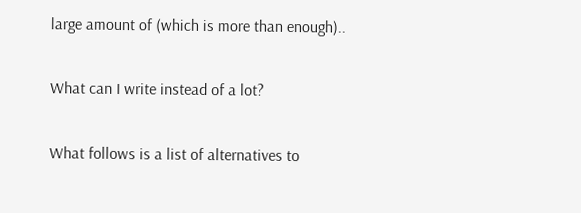large amount of (which is more than enough)..

What can I write instead of a lot?

What follows is a list of alternatives to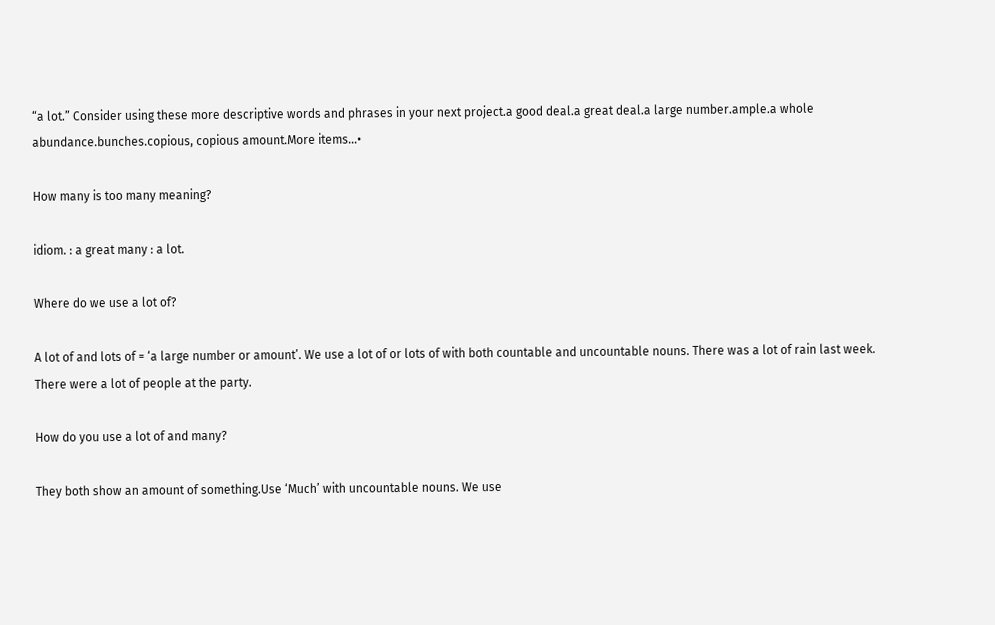“a lot.” Consider using these more descriptive words and phrases in your next project.a good deal.a great deal.a large number.ample.a whole abundance.bunches.copious, copious amount.More items…•

How many is too many meaning?

idiom. : a great many : a lot.

Where do we use a lot of?

A lot of and lots of = ‘a large number or amount’. We use a lot of or lots of with both countable and uncountable nouns. There was a lot of rain last week. There were a lot of people at the party.

How do you use a lot of and many?

They both show an amount of something.Use ‘Much’ with uncountable nouns. We use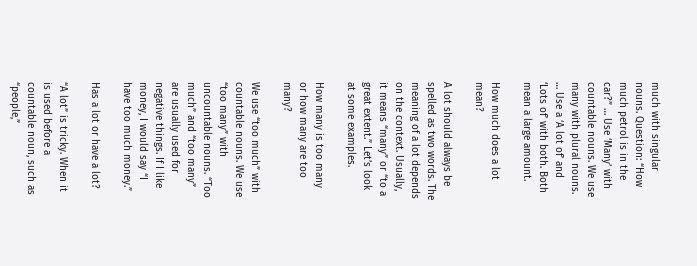much with singular nouns. Question: “How much petrol is in the car?” … Use ‘Many’ with countable nouns. We use many with plural nouns. … Use a ‘A lot of’ and ‘Lots of’ with both. Both mean a large amount.

How much does a lot mean?

A lot should always be spelled as two words. The meaning of a lot depends on the context. Usually, it means “many” or “to a great extent.” Let’s look at some examples.

How many is too many or how many are too many?

We use “too much” with countable nouns. We use “too many” with uncountable nouns. “Too much” and “too many” are usually used for negative things. If I like money, I would say “I have too much money.”

Has a lot or have a lot?

“A lot” is tricky. When it is used before a countable noun, such as “people,”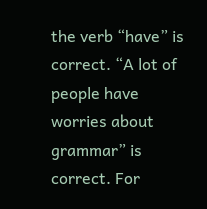the verb “have” is correct. “A lot of people have worries about grammar” is correct. For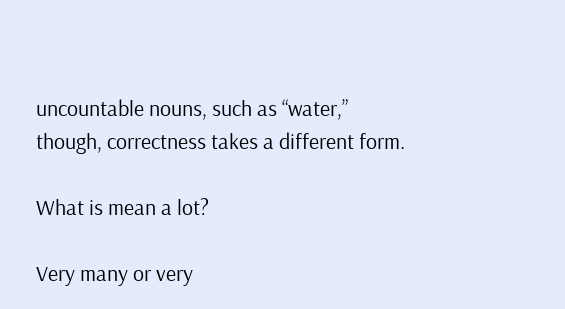uncountable nouns, such as “water,” though, correctness takes a different form.

What is mean a lot?

Very many or very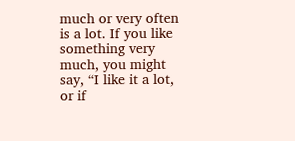much or very often is a lot. If you like something very much, you might say, “I like it a lot, or if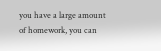you have a large amount of homework, you can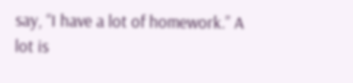say, “I have a lot of homework.” A lot is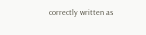correctly written as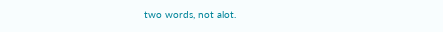two words, not alot.